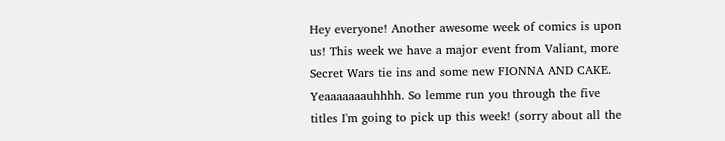Hey everyone! Another awesome week of comics is upon us! This week we have a major event from Valiant, more Secret Wars tie ins and some new FIONNA AND CAKE. Yeaaaaaaauhhhh. So lemme run you through the five titles I'm going to pick up this week! (sorry about all the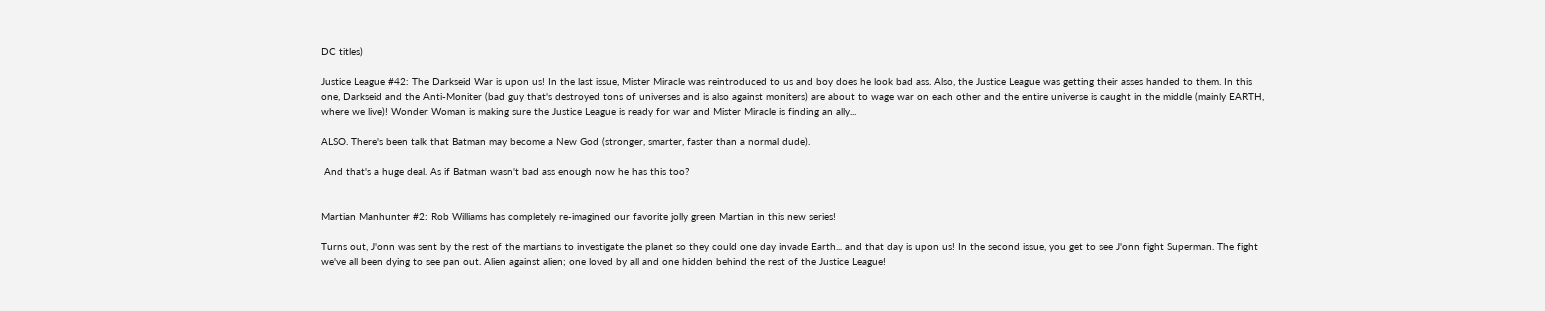DC titles)

Justice League #42: The Darkseid War is upon us! In the last issue, Mister Miracle was reintroduced to us and boy does he look bad ass. Also, the Justice League was getting their asses handed to them. In this one, Darkseid and the Anti-Moniter (bad guy that's destroyed tons of universes and is also against moniters) are about to wage war on each other and the entire universe is caught in the middle (mainly EARTH, where we live)! Wonder Woman is making sure the Justice League is ready for war and Mister Miracle is finding an ally...

ALSO. There's been talk that Batman may become a New God (stronger, smarter, faster than a normal dude).

 And that's a huge deal. As if Batman wasn't bad ass enough now he has this too?


Martian Manhunter #2: Rob Williams has completely re-imagined our favorite jolly green Martian in this new series!

Turns out, J'onn was sent by the rest of the martians to investigate the planet so they could one day invade Earth... and that day is upon us! In the second issue, you get to see J'onn fight Superman. The fight we've all been dying to see pan out. Alien against alien; one loved by all and one hidden behind the rest of the Justice League!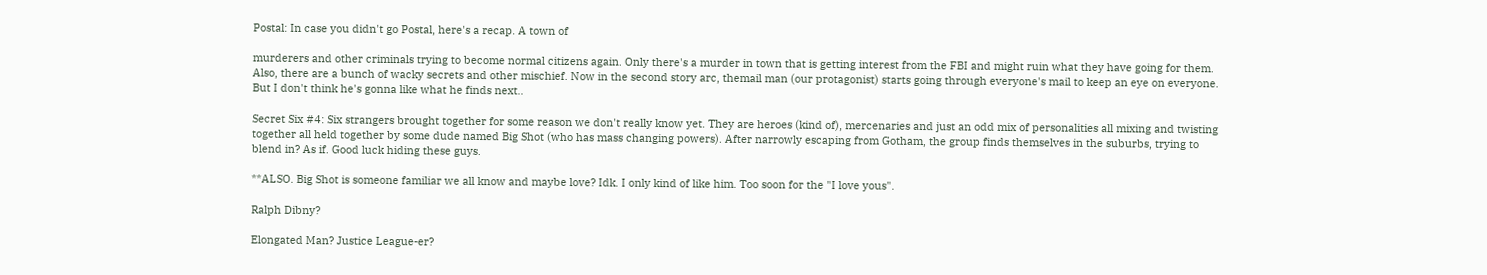Postal: In case you didn't go Postal, here's a recap. A town of

murderers and other criminals trying to become normal citizens again. Only there's a murder in town that is getting interest from the FBI and might ruin what they have going for them. Also, there are a bunch of wacky secrets and other mischief. Now in the second story arc, themail man (our protagonist) starts going through everyone's mail to keep an eye on everyone. But I don't think he's gonna like what he finds next..

Secret Six #4: Six strangers brought together for some reason we don't really know yet. They are heroes (kind of), mercenaries and just an odd mix of personalities all mixing and twisting together all held together by some dude named Big Shot (who has mass changing powers). After narrowly escaping from Gotham, the group finds themselves in the suburbs, trying to blend in? As if. Good luck hiding these guys.

**ALSO. Big Shot is someone familiar we all know and maybe love? Idk. I only kind of like him. Too soon for the "I love yous".

Ralph Dibny?

Elongated Man? Justice League-er?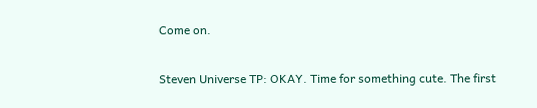Come on.

Steven Universe TP: OKAY. Time for something cute. The first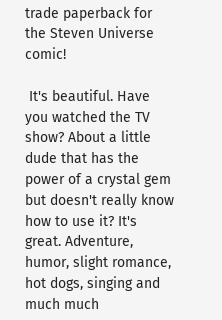trade paperback for the Steven Universe comic!

 It's beautiful. Have you watched the TV show? About a little dude that has the power of a crystal gem but doesn't really know how to use it? It's great. Adventure, humor, slight romance, hot dogs, singing and much much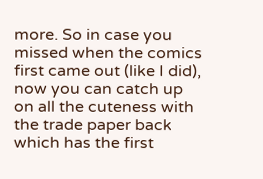more. So in case you missed when the comics first came out (like I did), now you can catch up on all the cuteness with the trade paper back which has the first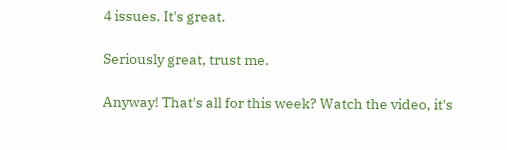4 issues. It's great.

Seriously great, trust me.

Anyway! That's all for this week? Watch the video, it's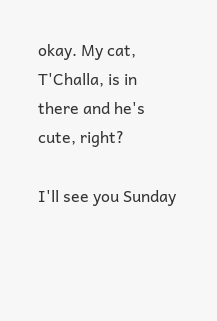okay. My cat, T'Challa, is in there and he's cute, right?

I'll see you Sunday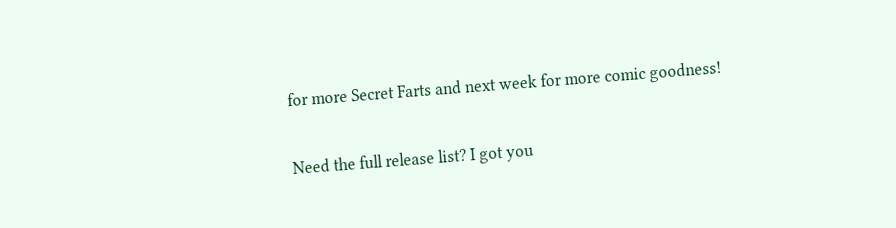for more Secret Farts and next week for more comic goodness!

Need the full release list? I got you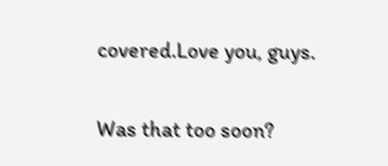covered.Love you, guys.

Was that too soon?